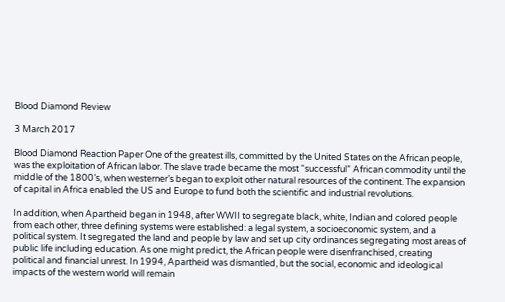Blood Diamond Review

3 March 2017

Blood Diamond Reaction Paper One of the greatest ills, committed by the United States on the African people, was the exploitation of African labor. The slave trade became the most “successful” African commodity until the middle of the 1800’s, when westerner’s began to exploit other natural resources of the continent. The expansion of capital in Africa enabled the US and Europe to fund both the scientific and industrial revolutions.

In addition, when Apartheid began in 1948, after WWII to segregate black, white, Indian and colored people from each other, three defining systems were established: a legal system, a socioeconomic system, and a political system. It segregated the land and people by law and set up city ordinances segregating most areas of public life including education. As one might predict, the African people were disenfranchised, creating political and financial unrest. In 1994, Apartheid was dismantled, but the social, economic and ideological impacts of the western world will remain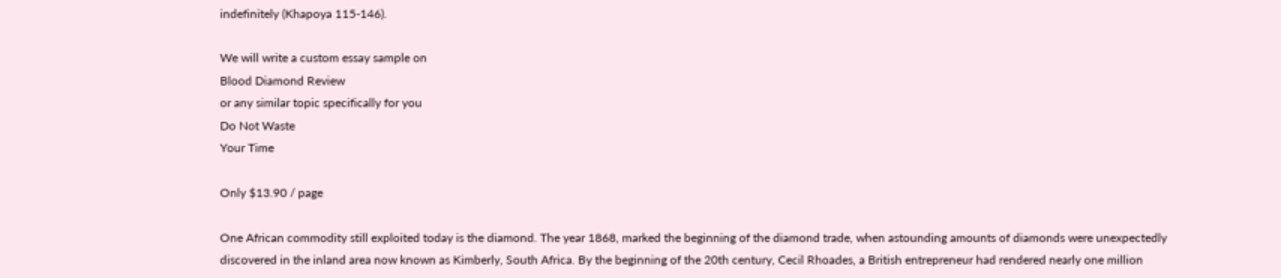indefinitely (Khapoya 115-146).

We will write a custom essay sample on
Blood Diamond Review
or any similar topic specifically for you
Do Not Waste
Your Time

Only $13.90 / page

One African commodity still exploited today is the diamond. The year 1868, marked the beginning of the diamond trade, when astounding amounts of diamonds were unexpectedly discovered in the inland area now known as Kimberly, South Africa. By the beginning of the 20th century, Cecil Rhoades, a British entrepreneur had rendered nearly one million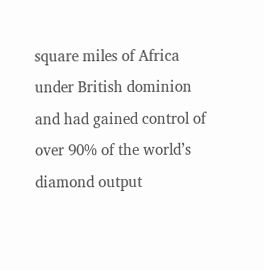square miles of Africa under British dominion and had gained control of over 90% of the world’s diamond output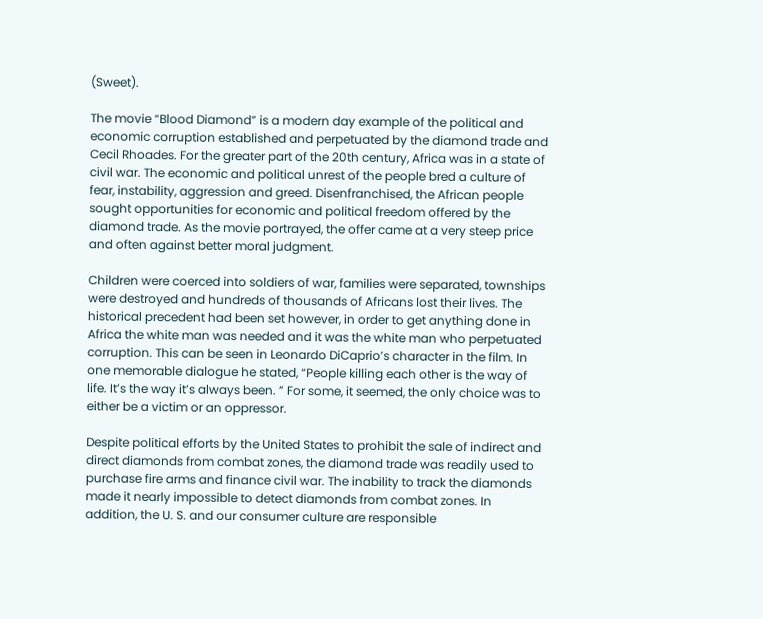(Sweet).

The movie “Blood Diamond” is a modern day example of the political and economic corruption established and perpetuated by the diamond trade and Cecil Rhoades. For the greater part of the 20th century, Africa was in a state of civil war. The economic and political unrest of the people bred a culture of fear, instability, aggression and greed. Disenfranchised, the African people sought opportunities for economic and political freedom offered by the diamond trade. As the movie portrayed, the offer came at a very steep price and often against better moral judgment.

Children were coerced into soldiers of war, families were separated, townships were destroyed and hundreds of thousands of Africans lost their lives. The historical precedent had been set however, in order to get anything done in Africa the white man was needed and it was the white man who perpetuated corruption. This can be seen in Leonardo DiCaprio’s character in the film. In one memorable dialogue he stated, “People killing each other is the way of life. It’s the way it’s always been. ” For some, it seemed, the only choice was to either be a victim or an oppressor.

Despite political efforts by the United States to prohibit the sale of indirect and direct diamonds from combat zones, the diamond trade was readily used to purchase fire arms and finance civil war. The inability to track the diamonds made it nearly impossible to detect diamonds from combat zones. In addition, the U. S. and our consumer culture are responsible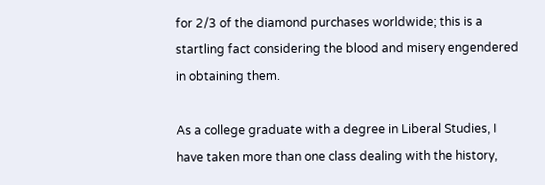for 2/3 of the diamond purchases worldwide; this is a startling fact considering the blood and misery engendered in obtaining them.

As a college graduate with a degree in Liberal Studies, I have taken more than one class dealing with the history,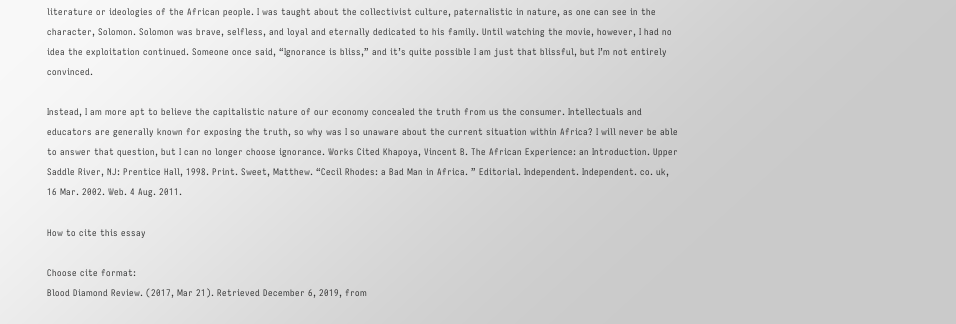literature or ideologies of the African people. I was taught about the collectivist culture, paternalistic in nature, as one can see in the character, Solomon. Solomon was brave, selfless, and loyal and eternally dedicated to his family. Until watching the movie, however, I had no idea the exploitation continued. Someone once said, “Ignorance is bliss,” and it’s quite possible I am just that blissful, but I’m not entirely convinced.

Instead, I am more apt to believe the capitalistic nature of our economy concealed the truth from us the consumer. Intellectuals and educators are generally known for exposing the truth, so why was I so unaware about the current situation within Africa? I will never be able to answer that question, but I can no longer choose ignorance. Works Cited Khapoya, Vincent B. The African Experience: an Introduction. Upper Saddle River, NJ: Prentice Hall, 1998. Print. Sweet, Matthew. “Cecil Rhodes: a Bad Man in Africa. ” Editorial. Independent. Independent. co. uk, 16 Mar. 2002. Web. 4 Aug. 2011.

How to cite this essay

Choose cite format:
Blood Diamond Review. (2017, Mar 21). Retrieved December 6, 2019, from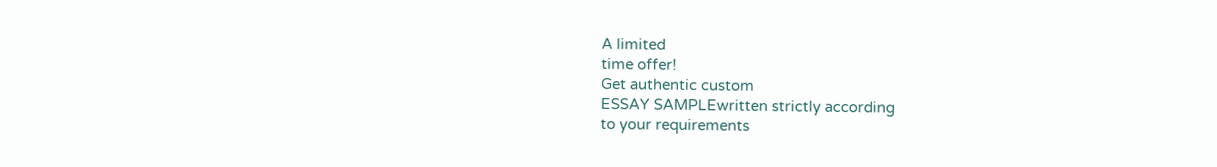A limited
time offer!
Get authentic custom
ESSAY SAMPLEwritten strictly according
to your requirements